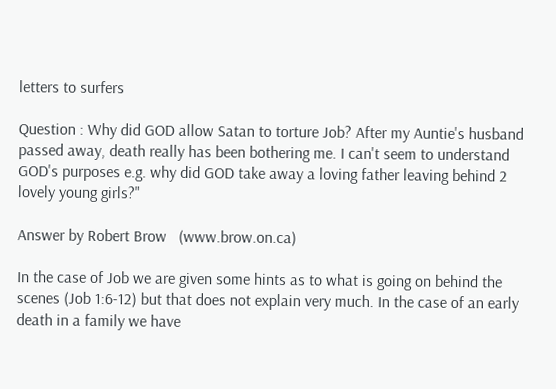letters to surfers

Question : Why did GOD allow Satan to torture Job? After my Auntie's husband passed away, death really has been bothering me. I can't seem to understand GOD's purposes e.g. why did GOD take away a loving father leaving behind 2 lovely young girls?"

Answer by Robert Brow   (www.brow.on.ca)

In the case of Job we are given some hints as to what is going on behind the scenes (Job 1:6-12) but that does not explain very much. In the case of an early death in a family we have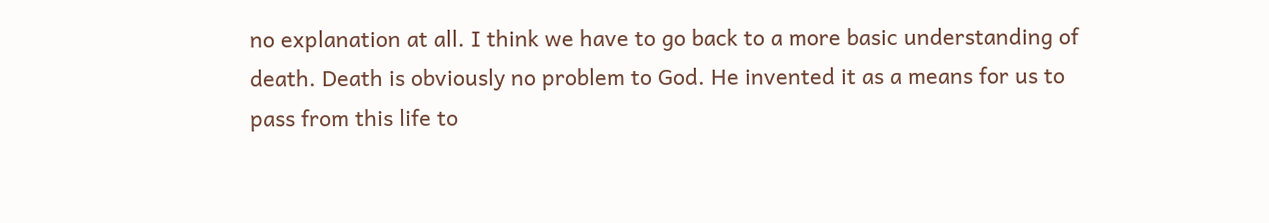no explanation at all. I think we have to go back to a more basic understanding of death. Death is obviously no problem to God. He invented it as a means for us to pass from this life to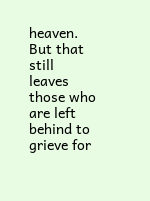heaven. But that still leaves those who are left behind to grieve for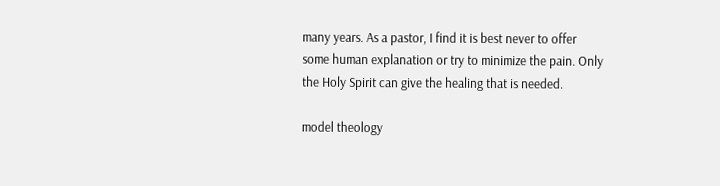many years. As a pastor, I find it is best never to offer some human explanation or try to minimize the pain. Only the Holy Spirit can give the healing that is needed.

model theology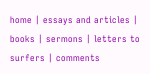home | essays and articles | books | sermons | letters to surfers | comments